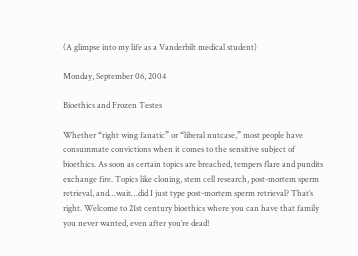(A glimpse into my life as a Vanderbilt medical student)

Monday, September 06, 2004

Bioethics and Frozen Testes

Whether “right wing fanatic” or “liberal nutcase,” most people have consummate convictions when it comes to the sensitive subject of bioethics. As soon as certain topics are breached, tempers flare and pundits exchange fire. Topics like cloning, stem cell research, post-mortem sperm retrieval, and…wait…did I just type post-mortem sperm retrieval? That’s right. Welcome to 21st century bioethics where you can have that family you never wanted, even after you’re dead!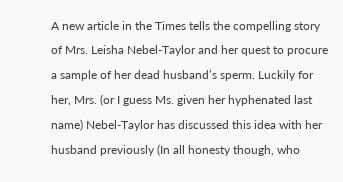A new article in the Times tells the compelling story of Mrs. Leisha Nebel-Taylor and her quest to procure a sample of her dead husband’s sperm. Luckily for her, Mrs. (or I guess Ms. given her hyphenated last name) Nebel-Taylor has discussed this idea with her husband previously (In all honesty though, who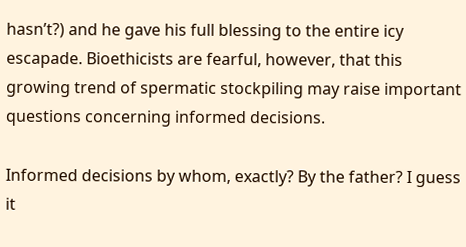hasn’t?) and he gave his full blessing to the entire icy escapade. Bioethicists are fearful, however, that this growing trend of spermatic stockpiling may raise important questions concerning informed decisions.

Informed decisions by whom, exactly? By the father? I guess it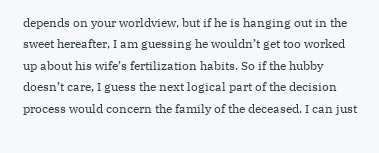depends on your worldview, but if he is hanging out in the sweet hereafter, I am guessing he wouldn’t get too worked up about his wife’s fertilization habits. So if the hubby doesn’t care, I guess the next logical part of the decision process would concern the family of the deceased. I can just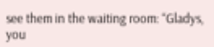see them in the waiting room: “Gladys, you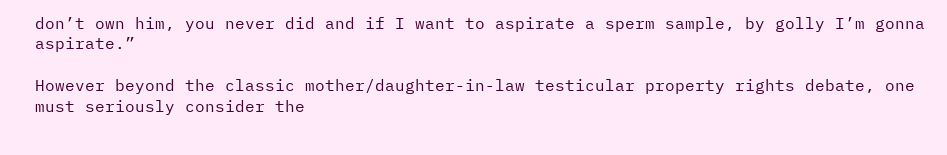don’t own him, you never did and if I want to aspirate a sperm sample, by golly I’m gonna aspirate.”

However beyond the classic mother/daughter-in-law testicular property rights debate, one must seriously consider the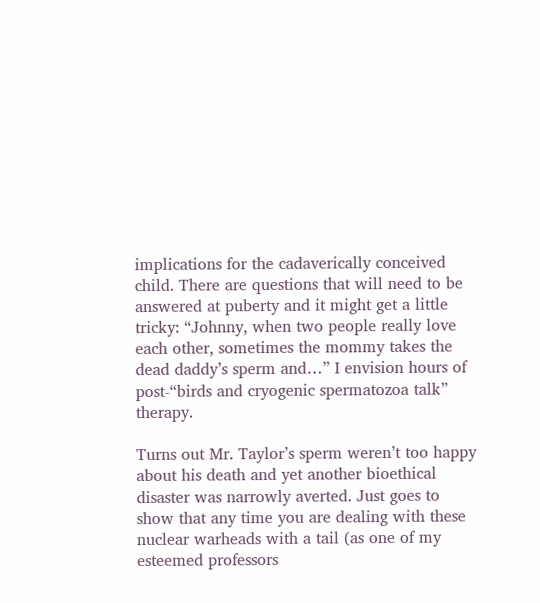implications for the cadaverically conceived child. There are questions that will need to be answered at puberty and it might get a little tricky: “Johnny, when two people really love each other, sometimes the mommy takes the dead daddy’s sperm and…” I envision hours of post-“birds and cryogenic spermatozoa talk” therapy.

Turns out Mr. Taylor’s sperm weren’t too happy about his death and yet another bioethical disaster was narrowly averted. Just goes to show that any time you are dealing with these nuclear warheads with a tail (as one of my esteemed professors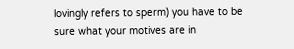lovingly refers to sperm) you have to be sure what your motives are in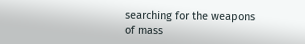searching for the weapons of mass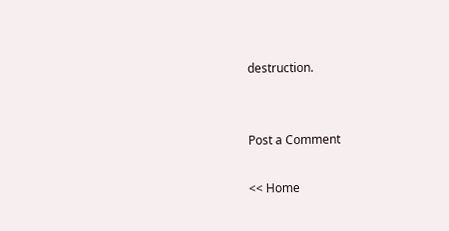destruction.


Post a Comment

<< Home